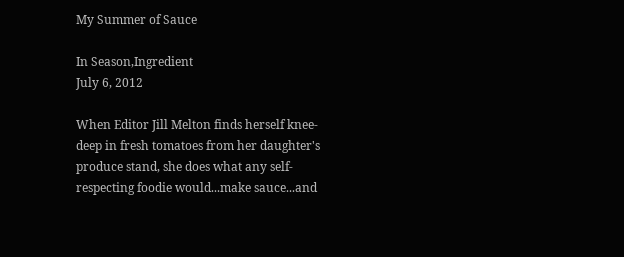My Summer of Sauce

In Season,Ingredient
July 6, 2012

When Editor Jill Melton finds herself knee-deep in fresh tomatoes from her daughter's produce stand, she does what any self-respecting foodie would...make sauce...and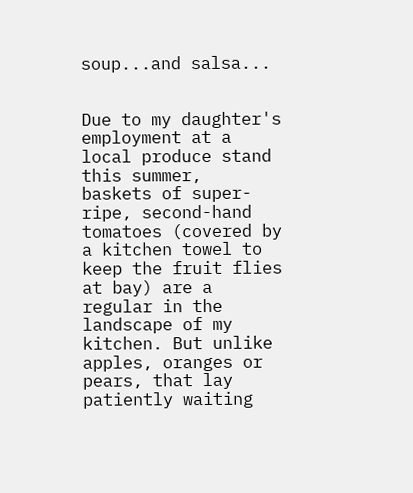soup...and salsa...


Due to my daughter's employment at a local produce stand this summer,  baskets of super-ripe, second-hand tomatoes (covered by a kitchen towel to keep the fruit flies at bay) are a regular in the landscape of my kitchen. But unlike apples, oranges or pears, that lay patiently waiting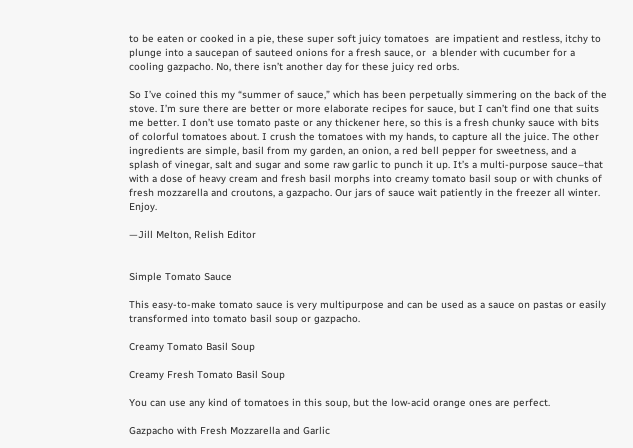to be eaten or cooked in a pie, these super soft juicy tomatoes  are impatient and restless, itchy to plunge into a saucepan of sauteed onions for a fresh sauce, or  a blender with cucumber for a cooling gazpacho. No, there isn’t another day for these juicy red orbs.

So I’ve coined this my “summer of sauce,” which has been perpetually simmering on the back of the stove. I’m sure there are better or more elaborate recipes for sauce, but I can’t find one that suits me better. I don’t use tomato paste or any thickener here, so this is a fresh chunky sauce with bits of colorful tomatoes about. I crush the tomatoes with my hands, to capture all the juice. The other ingredients are simple, basil from my garden, an onion, a red bell pepper for sweetness, and a splash of vinegar, salt and sugar and some raw garlic to punch it up. It’s a multi-purpose sauce–that with a dose of heavy cream and fresh basil morphs into creamy tomato basil soup or with chunks of fresh mozzarella and croutons, a gazpacho. Our jars of sauce wait patiently in the freezer all winter. Enjoy.

—Jill Melton, Relish Editor


Simple Tomato Sauce

This easy-to-make tomato sauce is very multipurpose and can be used as a sauce on pastas or easily transformed into tomato basil soup or gazpacho.

Creamy Tomato Basil Soup

Creamy Fresh Tomato Basil Soup

You can use any kind of tomatoes in this soup, but the low-acid orange ones are perfect.

Gazpacho with Fresh Mozzarella and Garlic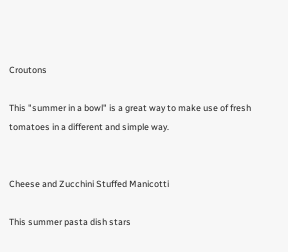Croutons

This "summer in a bowl" is a great way to make use of fresh tomatoes in a different and simple way.


Cheese and Zucchini Stuffed Manicotti

This summer pasta dish stars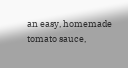an easy, homemade tomato sauce,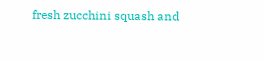fresh zucchini squash and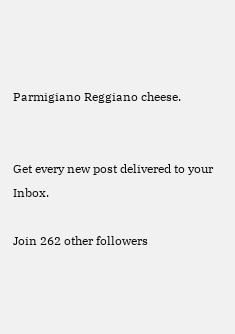Parmigiano Reggiano cheese.


Get every new post delivered to your Inbox.

Join 262 other followers